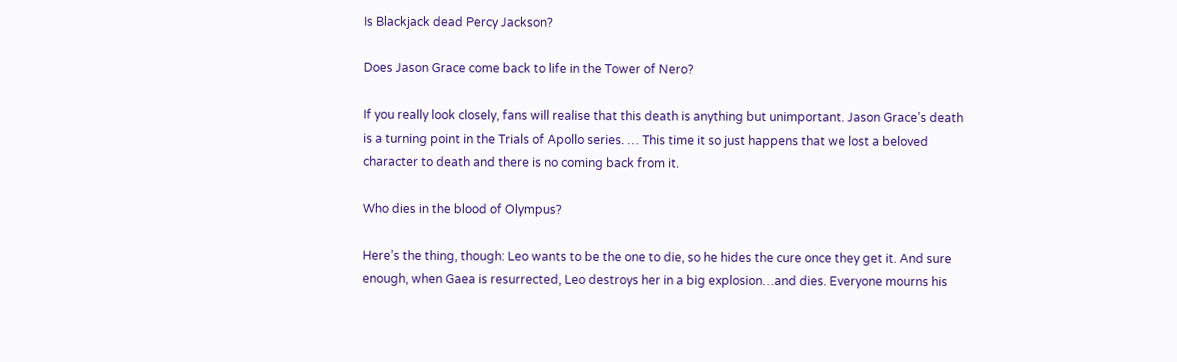Is Blackjack dead Percy Jackson?

Does Jason Grace come back to life in the Tower of Nero?

If you really look closely, fans will realise that this death is anything but unimportant. Jason Grace’s death is a turning point in the Trials of Apollo series. … This time it so just happens that we lost a beloved character to death and there is no coming back from it.

Who dies in the blood of Olympus?

Here’s the thing, though: Leo wants to be the one to die, so he hides the cure once they get it. And sure enough, when Gaea is resurrected, Leo destroys her in a big explosion…and dies. Everyone mourns his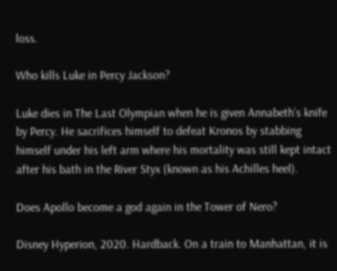loss.

Who kills Luke in Percy Jackson?

Luke dies in The Last Olympian when he is given Annabeth’s knife by Percy. He sacrifices himself to defeat Kronos by stabbing himself under his left arm where his mortality was still kept intact after his bath in the River Styx (known as his Achilles heel).

Does Apollo become a god again in the Tower of Nero?

Disney Hyperion, 2020. Hardback. On a train to Manhattan, it is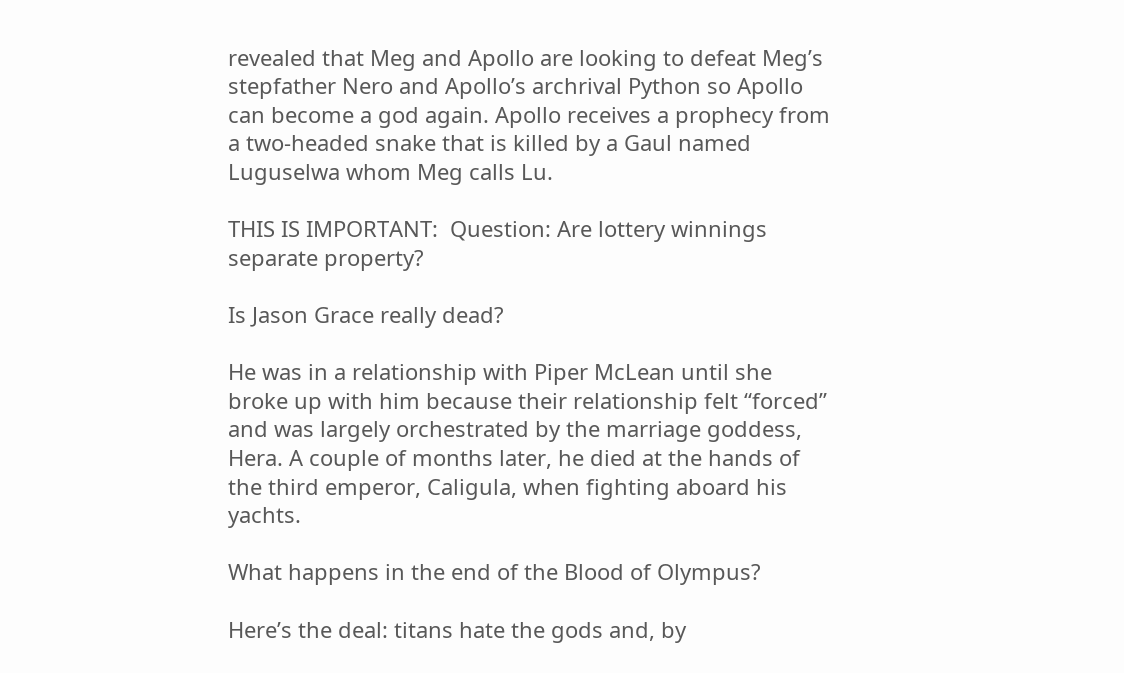revealed that Meg and Apollo are looking to defeat Meg’s stepfather Nero and Apollo’s archrival Python so Apollo can become a god again. Apollo receives a prophecy from a two-headed snake that is killed by a Gaul named Luguselwa whom Meg calls Lu.

THIS IS IMPORTANT:  Question: Are lottery winnings separate property?

Is Jason Grace really dead?

He was in a relationship with Piper McLean until she broke up with him because their relationship felt “forced” and was largely orchestrated by the marriage goddess, Hera. A couple of months later, he died at the hands of the third emperor, Caligula, when fighting aboard his yachts.

What happens in the end of the Blood of Olympus?

Here’s the deal: titans hate the gods and, by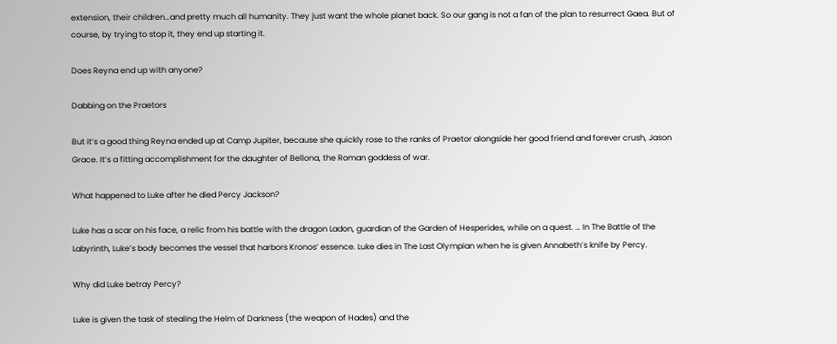extension, their children…and pretty much all humanity. They just want the whole planet back. So our gang is not a fan of the plan to resurrect Gaea. But of course, by trying to stop it, they end up starting it.

Does Reyna end up with anyone?

Dabbing on the Praetors

But it’s a good thing Reyna ended up at Camp Jupiter, because she quickly rose to the ranks of Praetor alongside her good friend and forever crush, Jason Grace. It’s a fitting accomplishment for the daughter of Bellona, the Roman goddess of war.

What happened to Luke after he died Percy Jackson?

Luke has a scar on his face, a relic from his battle with the dragon Ladon, guardian of the Garden of Hesperides, while on a quest. … In The Battle of the Labyrinth, Luke’s body becomes the vessel that harbors Kronos’ essence. Luke dies in The Last Olympian when he is given Annabeth’s knife by Percy.

Why did Luke betray Percy?

Luke is given the task of stealing the Helm of Darkness (the weapon of Hades) and the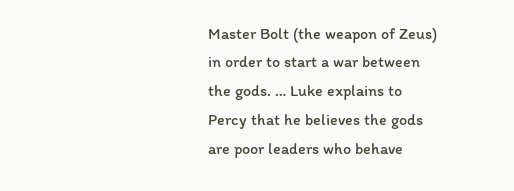Master Bolt (the weapon of Zeus) in order to start a war between the gods. … Luke explains to Percy that he believes the gods are poor leaders who behave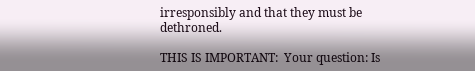irresponsibly and that they must be dethroned.

THIS IS IMPORTANT:  Your question: Is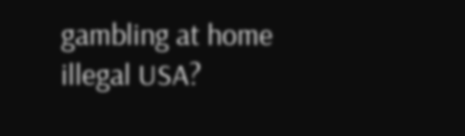gambling at home illegal USA?